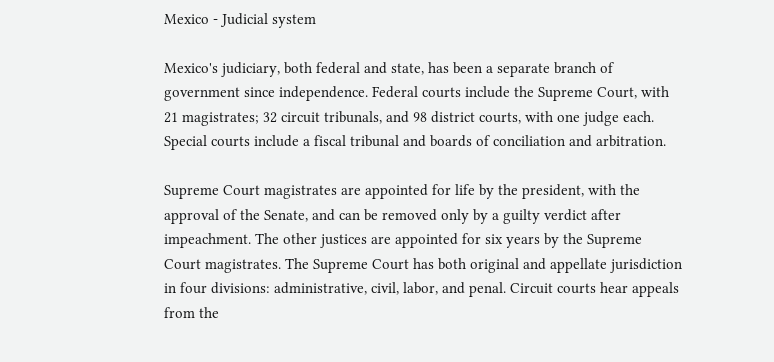Mexico - Judicial system

Mexico's judiciary, both federal and state, has been a separate branch of government since independence. Federal courts include the Supreme Court, with 21 magistrates; 32 circuit tribunals, and 98 district courts, with one judge each. Special courts include a fiscal tribunal and boards of conciliation and arbitration.

Supreme Court magistrates are appointed for life by the president, with the approval of the Senate, and can be removed only by a guilty verdict after impeachment. The other justices are appointed for six years by the Supreme Court magistrates. The Supreme Court has both original and appellate jurisdiction in four divisions: administrative, civil, labor, and penal. Circuit courts hear appeals from the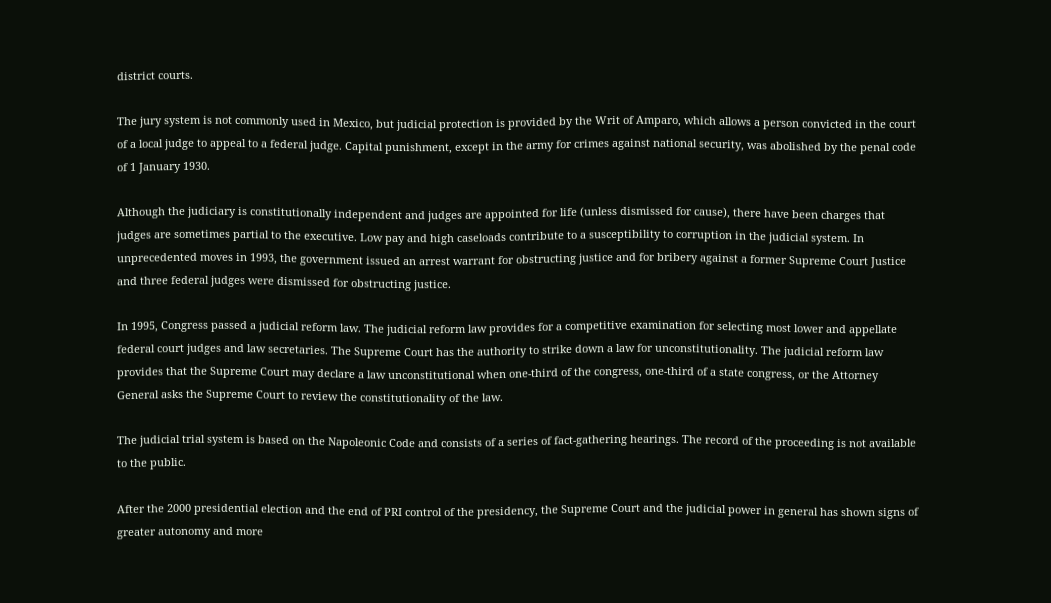district courts.

The jury system is not commonly used in Mexico, but judicial protection is provided by the Writ of Amparo, which allows a person convicted in the court of a local judge to appeal to a federal judge. Capital punishment, except in the army for crimes against national security, was abolished by the penal code of 1 January 1930.

Although the judiciary is constitutionally independent and judges are appointed for life (unless dismissed for cause), there have been charges that judges are sometimes partial to the executive. Low pay and high caseloads contribute to a susceptibility to corruption in the judicial system. In unprecedented moves in 1993, the government issued an arrest warrant for obstructing justice and for bribery against a former Supreme Court Justice and three federal judges were dismissed for obstructing justice.

In 1995, Congress passed a judicial reform law. The judicial reform law provides for a competitive examination for selecting most lower and appellate federal court judges and law secretaries. The Supreme Court has the authority to strike down a law for unconstitutionality. The judicial reform law provides that the Supreme Court may declare a law unconstitutional when one-third of the congress, one-third of a state congress, or the Attorney General asks the Supreme Court to review the constitutionality of the law.

The judicial trial system is based on the Napoleonic Code and consists of a series of fact-gathering hearings. The record of the proceeding is not available to the public.

After the 2000 presidential election and the end of PRI control of the presidency, the Supreme Court and the judicial power in general has shown signs of greater autonomy and more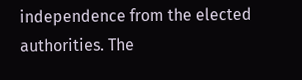independence from the elected authorities. The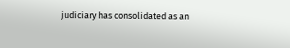judiciary has consolidated as an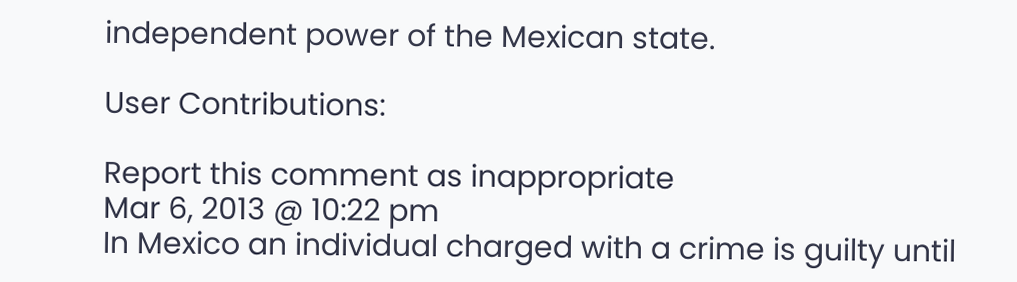independent power of the Mexican state.

User Contributions:

Report this comment as inappropriate
Mar 6, 2013 @ 10:22 pm
In Mexico an individual charged with a crime is guilty until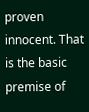proven innocent. That is the basic premise of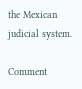the Mexican judicial system.

Comment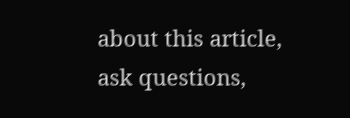about this article, ask questions,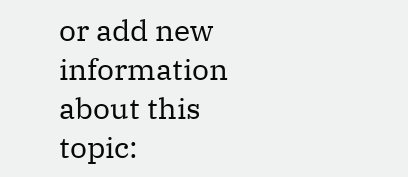or add new information about this topic: